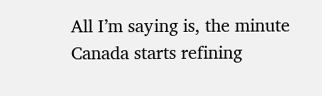All I’m saying is, the minute Canada starts refining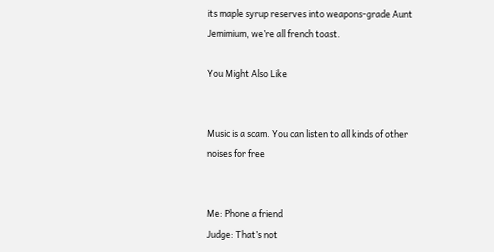its maple syrup reserves into weapons-grade Aunt Jemimium, we’re all french toast.

You Might Also Like


Music is a scam. You can listen to all kinds of other noises for free


Me: Phone a friend
Judge: That’s not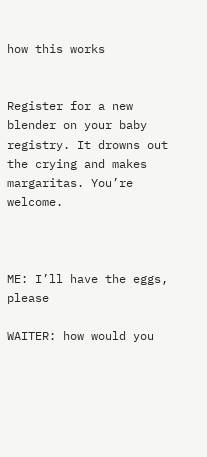how this works


Register for a new blender on your baby registry. It drowns out the crying and makes margaritas. You’re welcome.



ME: I’ll have the eggs, please

WAITER: how would you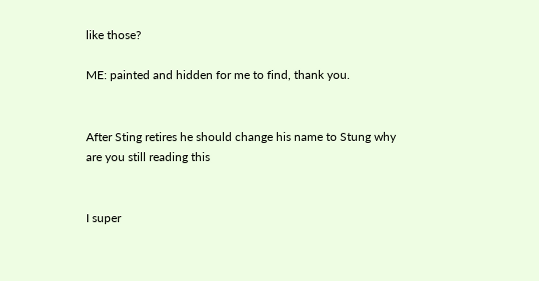like those?

ME: painted and hidden for me to find, thank you.


After Sting retires he should change his name to Stung why are you still reading this


I super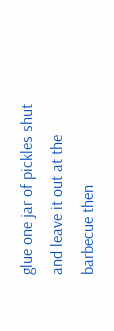glue one jar of pickles shut and leave it out at the barbecue then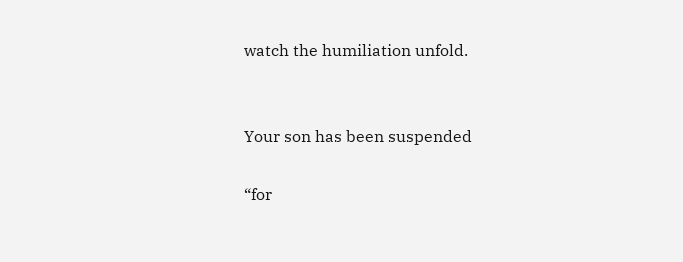watch the humiliation unfold.


Your son has been suspended

“for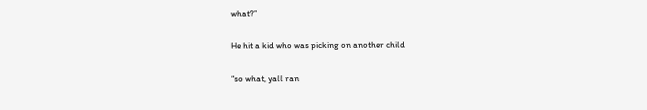what?”

He hit a kid who was picking on another child

“so what, yall ran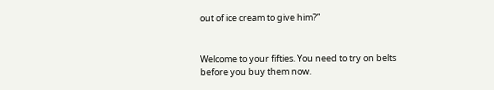out of ice cream to give him?”


Welcome to your fifties. You need to try on belts before you buy them now.